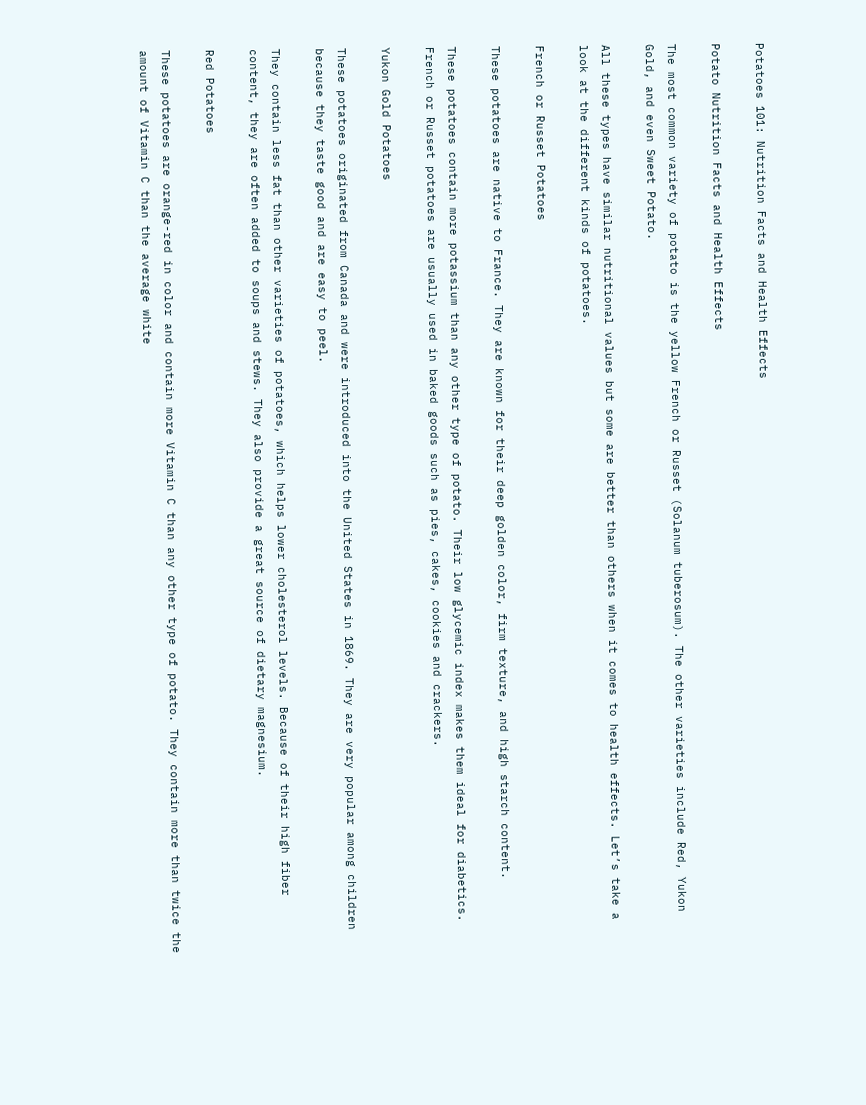Potatoes 101: Nutrition Facts and Health Effects

Potato Nutrition Facts and Health Effects

The most common variety of potato is the yellow French or Russet (Solanum tuberosum). The other varieties include Red, Yukon Gold, and even Sweet Potato.

All these types have similar nutritional values but some are better than others when it comes to health effects. Let’s take a look at the different kinds of potatoes.

French or Russet Potatoes

These potatoes are native to France. They are known for their deep golden color, firm texture, and high starch content.

These potatoes contain more potassium than any other type of potato. Their low glycemic index makes them ideal for diabetics. French or Russet potatoes are usually used in baked goods such as pies, cakes, cookies and crackers.

Yukon Gold Potatoes

These potatoes originated from Canada and were introduced into the United States in 1869. They are very popular among children because they taste good and are easy to peel.

They contain less fat than other varieties of potatoes, which helps lower cholesterol levels. Because of their high fiber content, they are often added to soups and stews. They also provide a great source of dietary magnesium.

Red Potatoes

These potatoes are orange-red in color and contain more Vitamin C than any other type of potato. They contain more than twice the amount of Vitamin C than the average white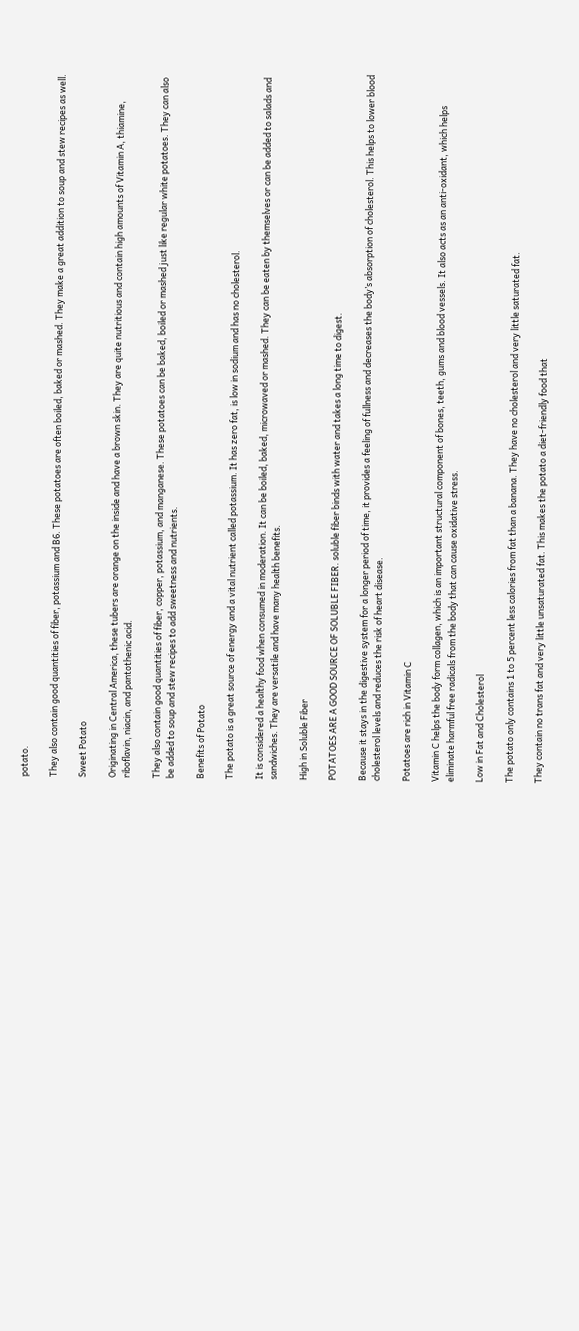potato.

They also contain good quantities of fiber, potassium and B6. These potatoes are often boiled, baked or mashed. They make a great addition to soup and stew recipes as well.

Sweet Potato

Originating in Central America, these tubers are orange on the inside and have a brown skin. They are quite nutritious and contain high amounts of Vitamin A, thiamine, riboflavin, niacin, and pantothenic acid.

They also contain good quantities of fiber, copper, potassium, and manganese. These potatoes can be baked, boiled or mashed just like regular white potatoes. They can also be added to soup and stew recipes to add sweetness and nutrients.

Benefits of Potato

The potato is a great source of energy and a vital nutrient called potassium. It has zero fat, is low in sodium and has no cholesterol.

It is considered a healthy food when consumed in moderation. It can be boiled, baked, microwaved or mashed. They can be eaten by themselves or can be added to salads and sandwiches. They are versatile and have many health benefits.

High in Soluble Fiber

POTATOES ARE A GOOD SOURCE OF SOLUBLE FIBER. soluble fiber binds with water and takes a long time to digest.

Because it stays in the digestive system for a longer period of time, it provides a feeling of fullness and decreases the body’s absorption of cholesterol. This helps to lower blood cholesterol levels and reduces the risk of heart disease.

Potatoes are rich in Vitamin C

Vitamin C helps the body form collagen, which is an important structural component of bones, teeth, gums and blood vessels. It also acts as an anti-oxidant, which helps eliminate harmful free radicals from the body that can cause oxidative stress.

Low in Fat and Cholesterol

The potato only contains 1 to 5 percent less calories from fat than a banana. They have no cholesterol and very little saturated fat.

They contain no trans fat and very little unsaturated fat. This makes the potato a diet-friendly food that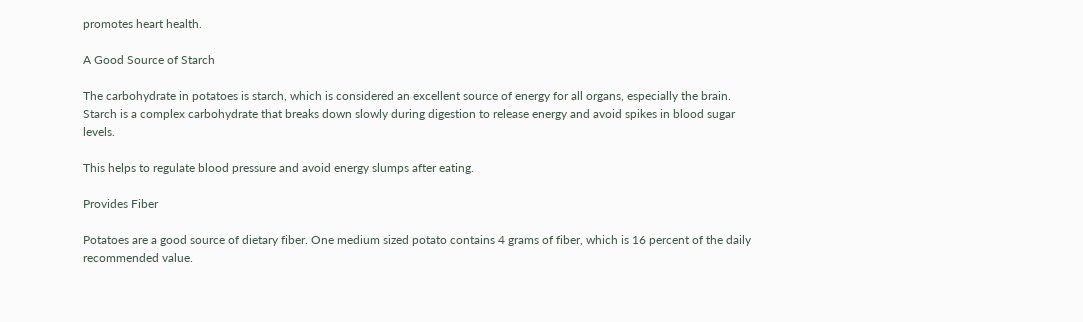promotes heart health.

A Good Source of Starch

The carbohydrate in potatoes is starch, which is considered an excellent source of energy for all organs, especially the brain. Starch is a complex carbohydrate that breaks down slowly during digestion to release energy and avoid spikes in blood sugar levels.

This helps to regulate blood pressure and avoid energy slumps after eating.

Provides Fiber

Potatoes are a good source of dietary fiber. One medium sized potato contains 4 grams of fiber, which is 16 percent of the daily recommended value.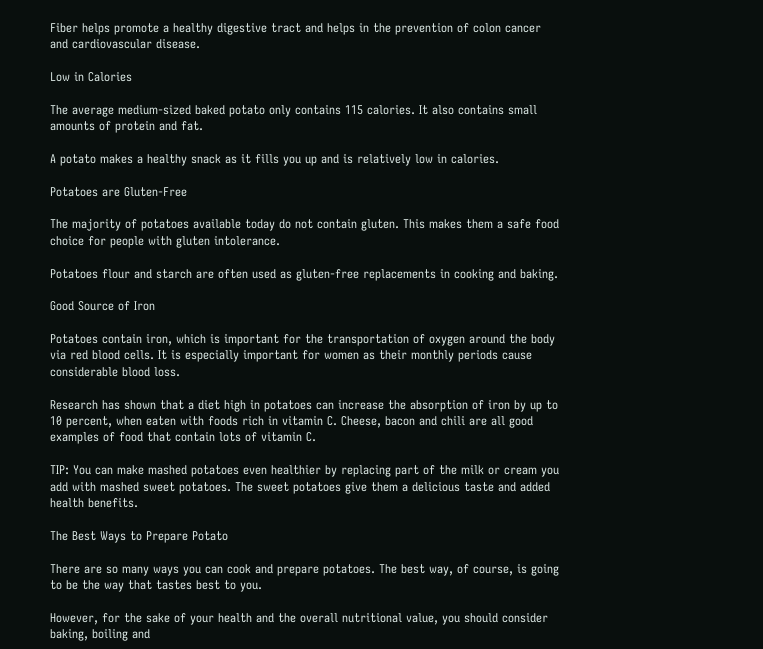Fiber helps promote a healthy digestive tract and helps in the prevention of colon cancer and cardiovascular disease.

Low in Calories

The average medium-sized baked potato only contains 115 calories. It also contains small amounts of protein and fat.

A potato makes a healthy snack as it fills you up and is relatively low in calories.

Potatoes are Gluten-Free

The majority of potatoes available today do not contain gluten. This makes them a safe food choice for people with gluten intolerance.

Potatoes flour and starch are often used as gluten-free replacements in cooking and baking.

Good Source of Iron

Potatoes contain iron, which is important for the transportation of oxygen around the body via red blood cells. It is especially important for women as their monthly periods cause considerable blood loss.

Research has shown that a diet high in potatoes can increase the absorption of iron by up to 10 percent, when eaten with foods rich in vitamin C. Cheese, bacon and chili are all good examples of food that contain lots of vitamin C.

TIP: You can make mashed potatoes even healthier by replacing part of the milk or cream you add with mashed sweet potatoes. The sweet potatoes give them a delicious taste and added health benefits.

The Best Ways to Prepare Potato

There are so many ways you can cook and prepare potatoes. The best way, of course, is going to be the way that tastes best to you.

However, for the sake of your health and the overall nutritional value, you should consider baking, boiling and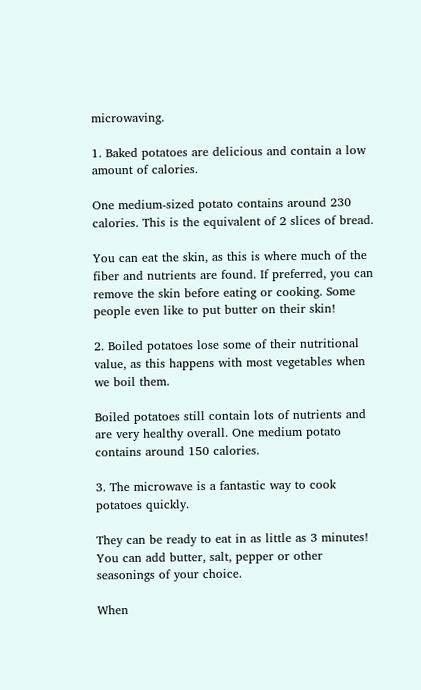microwaving.

1. Baked potatoes are delicious and contain a low amount of calories.

One medium-sized potato contains around 230 calories. This is the equivalent of 2 slices of bread.

You can eat the skin, as this is where much of the fiber and nutrients are found. If preferred, you can remove the skin before eating or cooking. Some people even like to put butter on their skin!

2. Boiled potatoes lose some of their nutritional value, as this happens with most vegetables when we boil them.

Boiled potatoes still contain lots of nutrients and are very healthy overall. One medium potato contains around 150 calories.

3. The microwave is a fantastic way to cook potatoes quickly.

They can be ready to eat in as little as 3 minutes! You can add butter, salt, pepper or other seasonings of your choice.

When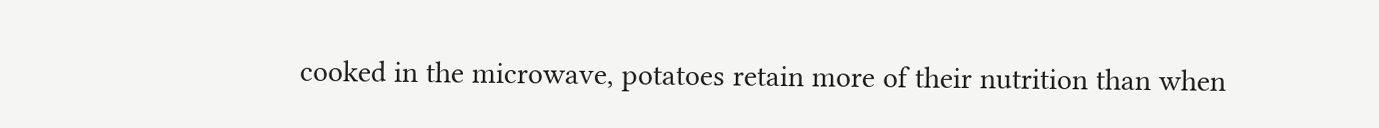cooked in the microwave, potatoes retain more of their nutrition than when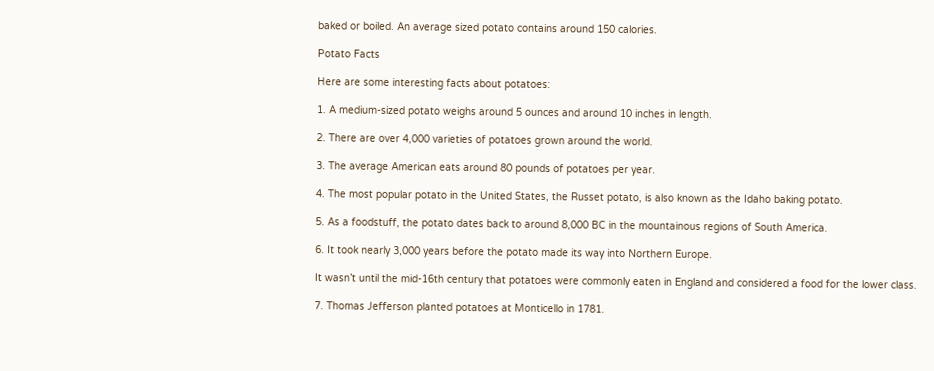baked or boiled. An average sized potato contains around 150 calories.

Potato Facts

Here are some interesting facts about potatoes:

1. A medium-sized potato weighs around 5 ounces and around 10 inches in length.

2. There are over 4,000 varieties of potatoes grown around the world.

3. The average American eats around 80 pounds of potatoes per year.

4. The most popular potato in the United States, the Russet potato, is also known as the Idaho baking potato.

5. As a foodstuff, the potato dates back to around 8,000 BC in the mountainous regions of South America.

6. It took nearly 3,000 years before the potato made its way into Northern Europe.

It wasn’t until the mid-16th century that potatoes were commonly eaten in England and considered a food for the lower class.

7. Thomas Jefferson planted potatoes at Monticello in 1781.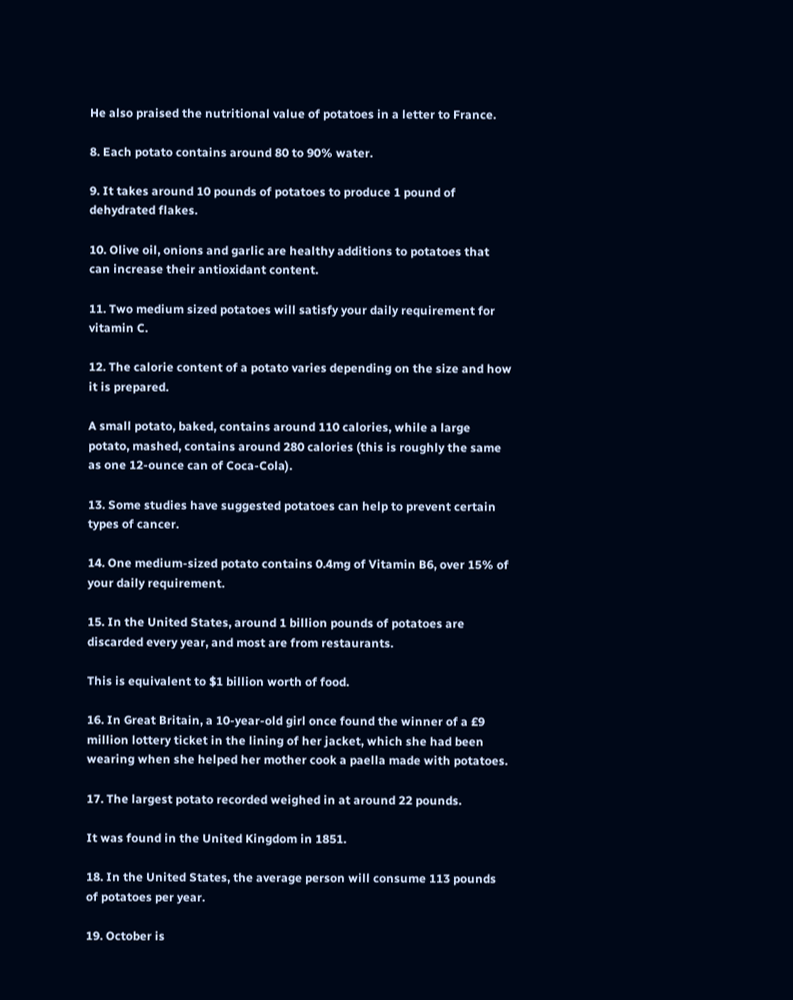He also praised the nutritional value of potatoes in a letter to France.

8. Each potato contains around 80 to 90% water.

9. It takes around 10 pounds of potatoes to produce 1 pound of dehydrated flakes.

10. Olive oil, onions and garlic are healthy additions to potatoes that can increase their antioxidant content.

11. Two medium sized potatoes will satisfy your daily requirement for vitamin C.

12. The calorie content of a potato varies depending on the size and how it is prepared.

A small potato, baked, contains around 110 calories, while a large potato, mashed, contains around 280 calories (this is roughly the same as one 12-ounce can of Coca-Cola).

13. Some studies have suggested potatoes can help to prevent certain types of cancer.

14. One medium-sized potato contains 0.4mg of Vitamin B6, over 15% of your daily requirement.

15. In the United States, around 1 billion pounds of potatoes are discarded every year, and most are from restaurants.

This is equivalent to $1 billion worth of food.

16. In Great Britain, a 10-year-old girl once found the winner of a £9 million lottery ticket in the lining of her jacket, which she had been wearing when she helped her mother cook a paella made with potatoes.

17. The largest potato recorded weighed in at around 22 pounds.

It was found in the United Kingdom in 1851.

18. In the United States, the average person will consume 113 pounds of potatoes per year.

19. October is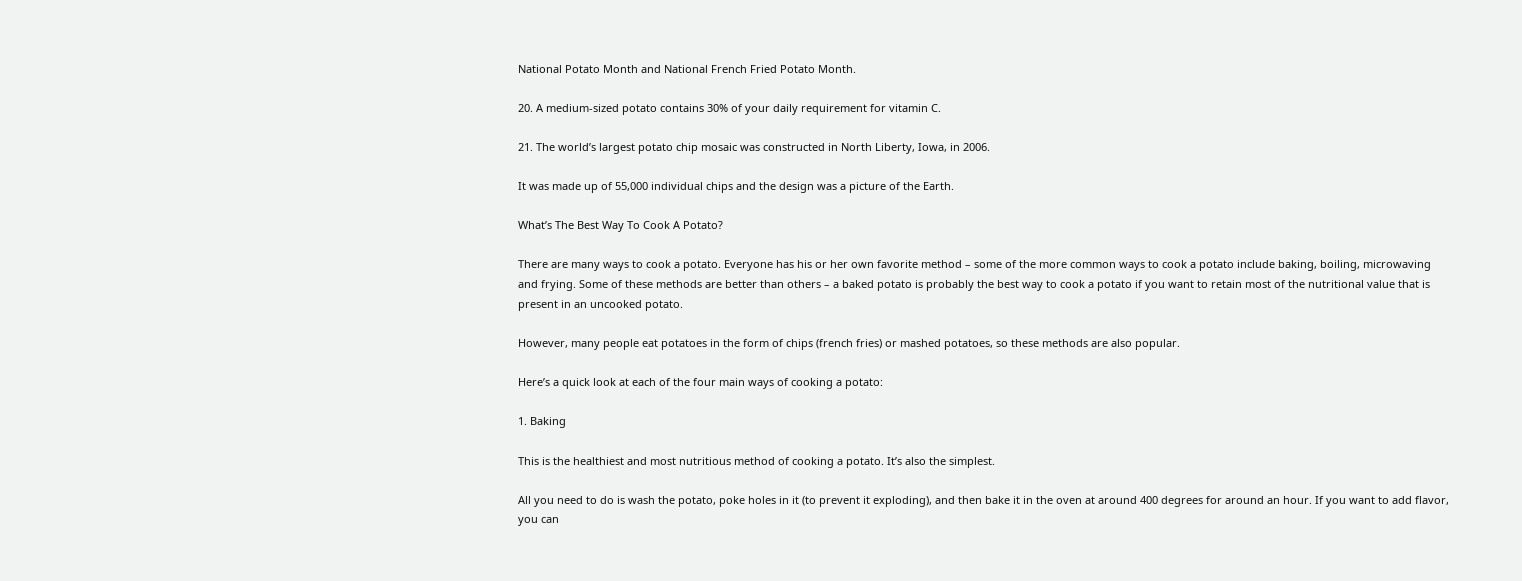National Potato Month and National French Fried Potato Month.

20. A medium-sized potato contains 30% of your daily requirement for vitamin C.

21. The world’s largest potato chip mosaic was constructed in North Liberty, Iowa, in 2006.

It was made up of 55,000 individual chips and the design was a picture of the Earth.

What’s The Best Way To Cook A Potato?

There are many ways to cook a potato. Everyone has his or her own favorite method – some of the more common ways to cook a potato include baking, boiling, microwaving and frying. Some of these methods are better than others – a baked potato is probably the best way to cook a potato if you want to retain most of the nutritional value that is present in an uncooked potato.

However, many people eat potatoes in the form of chips (french fries) or mashed potatoes, so these methods are also popular.

Here’s a quick look at each of the four main ways of cooking a potato:

1. Baking

This is the healthiest and most nutritious method of cooking a potato. It’s also the simplest.

All you need to do is wash the potato, poke holes in it (to prevent it exploding), and then bake it in the oven at around 400 degrees for around an hour. If you want to add flavor, you can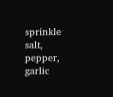sprinkle salt, pepper, garlic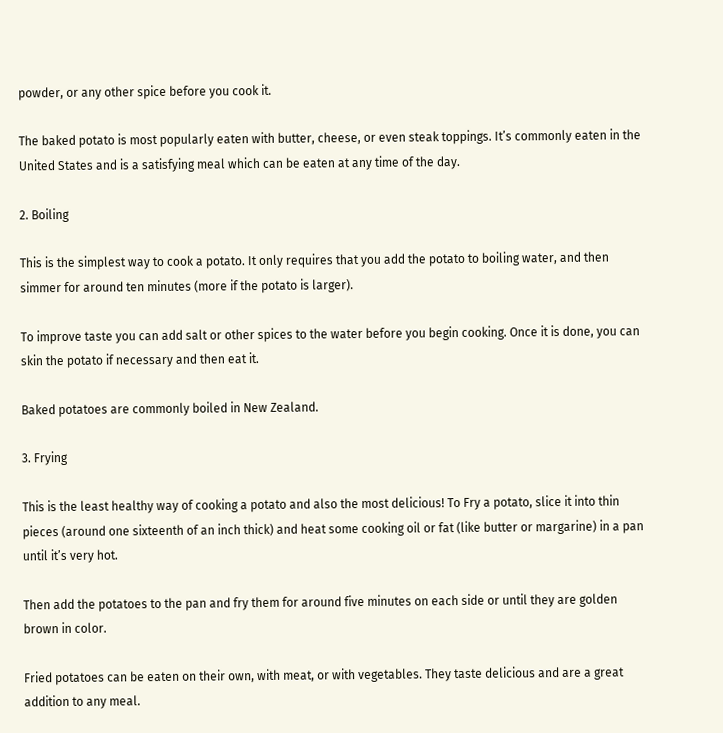powder, or any other spice before you cook it.

The baked potato is most popularly eaten with butter, cheese, or even steak toppings. It’s commonly eaten in the United States and is a satisfying meal which can be eaten at any time of the day.

2. Boiling

This is the simplest way to cook a potato. It only requires that you add the potato to boiling water, and then simmer for around ten minutes (more if the potato is larger).

To improve taste you can add salt or other spices to the water before you begin cooking. Once it is done, you can skin the potato if necessary and then eat it.

Baked potatoes are commonly boiled in New Zealand.

3. Frying

This is the least healthy way of cooking a potato and also the most delicious! To Fry a potato, slice it into thin pieces (around one sixteenth of an inch thick) and heat some cooking oil or fat (like butter or margarine) in a pan until it’s very hot.

Then add the potatoes to the pan and fry them for around five minutes on each side or until they are golden brown in color.

Fried potatoes can be eaten on their own, with meat, or with vegetables. They taste delicious and are a great addition to any meal.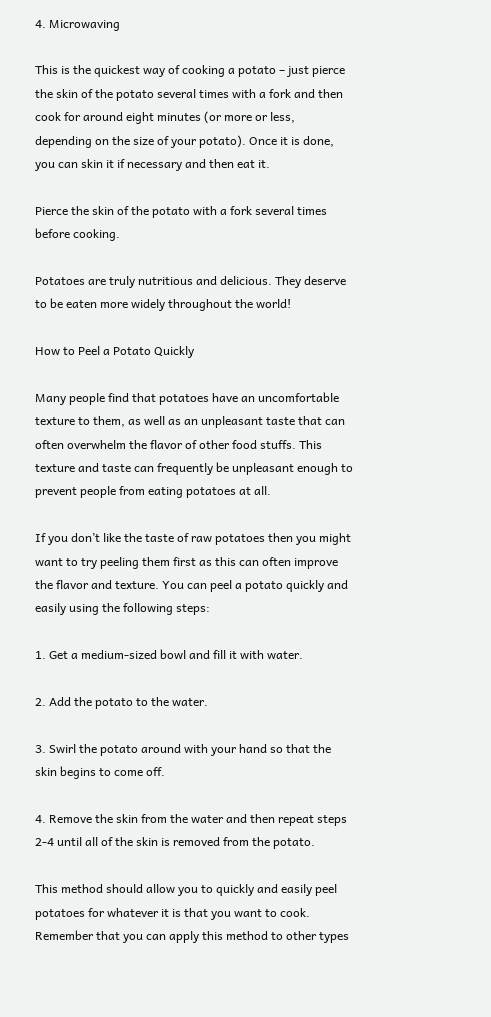4. Microwaving

This is the quickest way of cooking a potato – just pierce the skin of the potato several times with a fork and then cook for around eight minutes (or more or less, depending on the size of your potato). Once it is done, you can skin it if necessary and then eat it.

Pierce the skin of the potato with a fork several times before cooking.

Potatoes are truly nutritious and delicious. They deserve to be eaten more widely throughout the world!

How to Peel a Potato Quickly

Many people find that potatoes have an uncomfortable texture to them, as well as an unpleasant taste that can often overwhelm the flavor of other food stuffs. This texture and taste can frequently be unpleasant enough to prevent people from eating potatoes at all.

If you don’t like the taste of raw potatoes then you might want to try peeling them first as this can often improve the flavor and texture. You can peel a potato quickly and easily using the following steps:

1. Get a medium-sized bowl and fill it with water.

2. Add the potato to the water.

3. Swirl the potato around with your hand so that the skin begins to come off.

4. Remove the skin from the water and then repeat steps 2-4 until all of the skin is removed from the potato.

This method should allow you to quickly and easily peel potatoes for whatever it is that you want to cook. Remember that you can apply this method to other types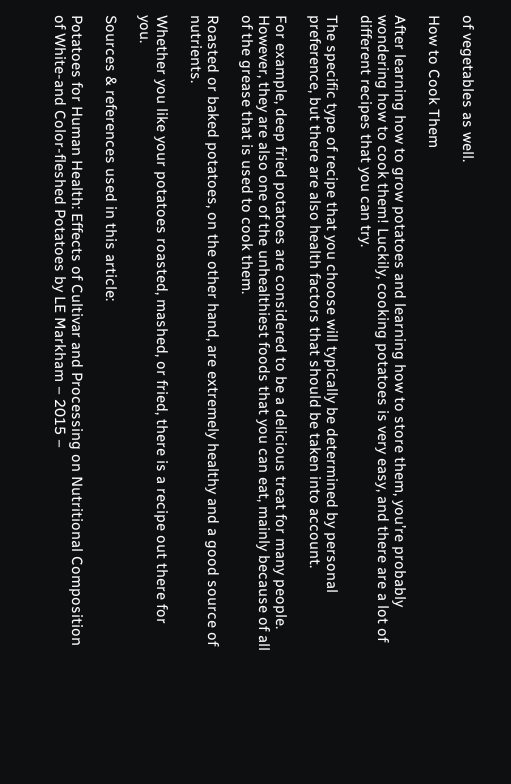of vegetables as well.

How to Cook Them

After learning how to grow potatoes and learning how to store them, you’re probably wondering how to cook them! Luckily, cooking potatoes is very easy, and there are a lot of different recipes that you can try.

The specific type of recipe that you choose will typically be determined by personal preference, but there are also health factors that should be taken into account.

For example, deep fried potatoes are considered to be a delicious treat for many people. However, they are also one of the unhealthiest foods that you can eat, mainly because of all of the grease that is used to cook them.

Roasted or baked potatoes, on the other hand, are extremely healthy and a good source of nutrients.

Whether you like your potatoes roasted, mashed, or fried, there is a recipe out there for you.

Sources & references used in this article:

Potatoes for Human Health: Effects of Cultivar and Processing on Nutritional Composition of White-and Color-fleshed Potatoes by LE Markham – 2015 –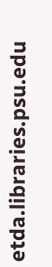etda.libraries.psu.edu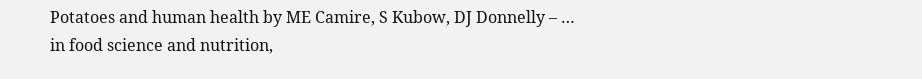Potatoes and human health by ME Camire, S Kubow, DJ Donnelly – … in food science and nutrition,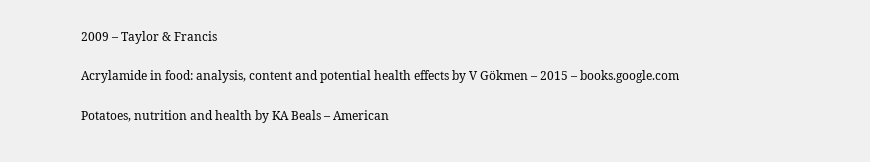2009 – Taylor & Francis

Acrylamide in food: analysis, content and potential health effects by V Gökmen – 2015 – books.google.com

Potatoes, nutrition and health by KA Beals – American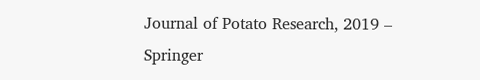Journal of Potato Research, 2019 – Springer